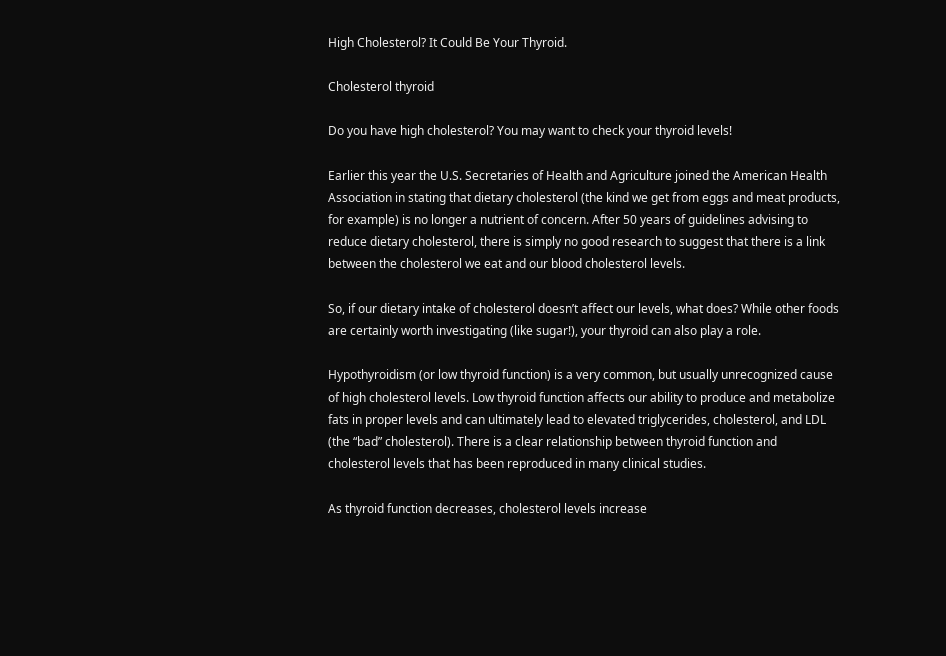High Cholesterol? It Could Be Your Thyroid.

Cholesterol thyroid

Do you have high cholesterol? You may want to check your thyroid levels!

Earlier this year the U.S. Secretaries of Health and Agriculture joined the American Health Association in stating that dietary cholesterol (the kind we get from eggs and meat products, for example) is no longer a nutrient of concern. After 50 years of guidelines advising to reduce dietary cholesterol, there is simply no good research to suggest that there is a link between the cholesterol we eat and our blood cholesterol levels.

So, if our dietary intake of cholesterol doesn’t affect our levels, what does? While other foods are certainly worth investigating (like sugar!), your thyroid can also play a role.

Hypothyroidism (or low thyroid function) is a very common, but usually unrecognized cause of high cholesterol levels. Low thyroid function affects our ability to produce and metabolize fats in proper levels and can ultimately lead to elevated triglycerides, cholesterol, and LDL (the “bad” cholesterol). There is a clear relationship between thyroid function and cholesterol levels that has been reproduced in many clinical studies.

As thyroid function decreases, cholesterol levels increase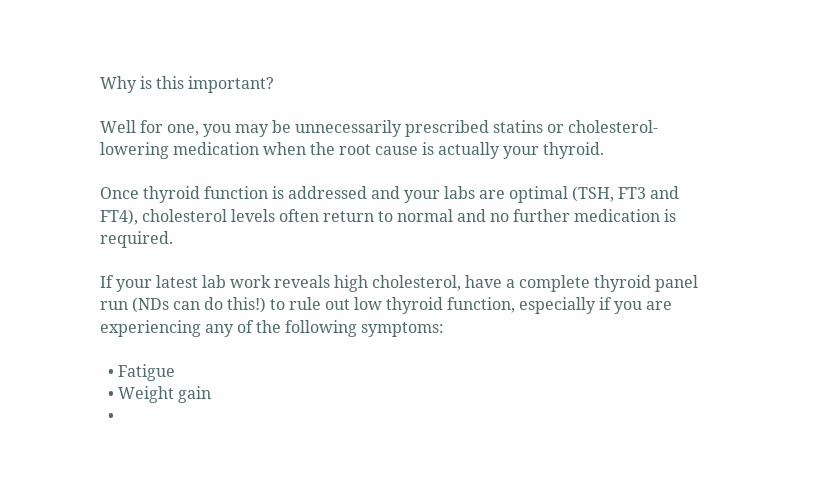Why is this important?

Well for one, you may be unnecessarily prescribed statins or cholesterol-lowering medication when the root cause is actually your thyroid.

Once thyroid function is addressed and your labs are optimal (TSH, FT3 and FT4), cholesterol levels often return to normal and no further medication is required.

If your latest lab work reveals high cholesterol, have a complete thyroid panel run (NDs can do this!) to rule out low thyroid function, especially if you are experiencing any of the following symptoms:

  • Fatigue
  • Weight gain
  •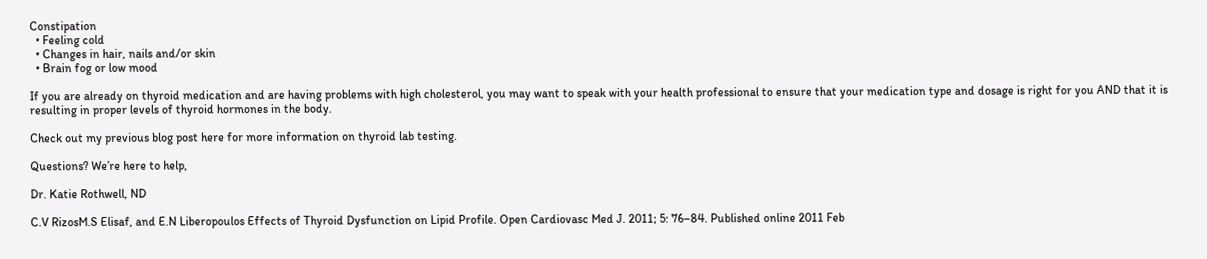Constipation
  • Feeling cold
  • Changes in hair, nails and/or skin
  • Brain fog or low mood

If you are already on thyroid medication and are having problems with high cholesterol, you may want to speak with your health professional to ensure that your medication type and dosage is right for you AND that it is resulting in proper levels of thyroid hormones in the body.

Check out my previous blog post here for more information on thyroid lab testing.

Questions? We’re here to help,

Dr. Katie Rothwell, ND

C.V RizosM.S Elisaf, and E.N Liberopoulos Effects of Thyroid Dysfunction on Lipid Profile. Open Cardiovasc Med J. 2011; 5: 76–84. Published online 2011 Feb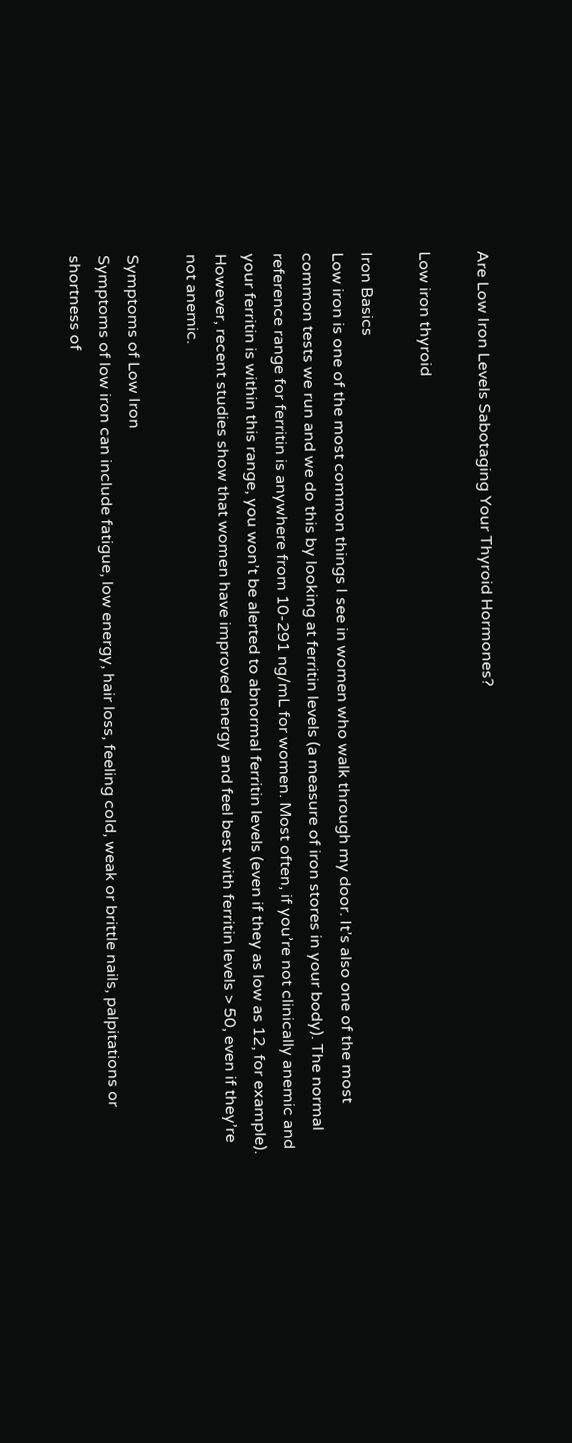Are Low Iron Levels Sabotaging Your Thyroid Hormones?

Low iron thyroid

Iron Basics
Low iron is one of the most common things I see in women who walk through my door. It’s also one of the most common tests we run and we do this by looking at ferritin levels (a measure of iron stores in your body). The normal reference range for ferritin is anywhere from 10-291 ng/mL for women. Most often, if you’re not clinically anemic and your ferritin is within this range, you won’t be alerted to abnormal ferritin levels (even if they as low as 12, for example). However, recent studies show that women have improved energy and feel best with ferritin levels > 50, even if they’re not anemic.

Symptoms of Low Iron
Symptoms of low iron can include fatigue, low energy, hair loss, feeling cold, weak or brittle nails, palpitations or shortness of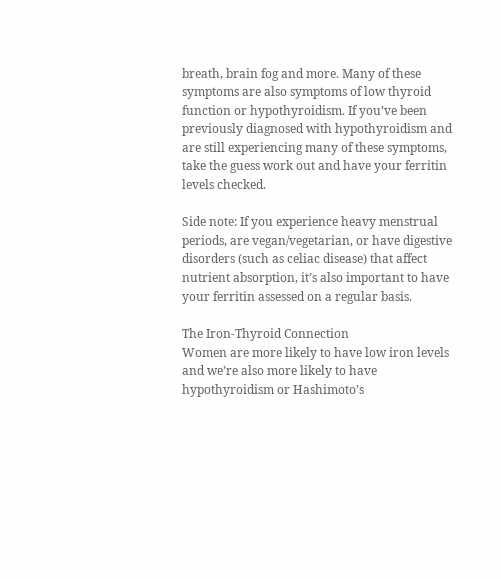breath, brain fog and more. Many of these symptoms are also symptoms of low thyroid function or hypothyroidism. If you’ve been previously diagnosed with hypothyroidism and are still experiencing many of these symptoms, take the guess work out and have your ferritin levels checked.

Side note: If you experience heavy menstrual periods, are vegan/vegetarian, or have digestive disorders (such as celiac disease) that affect nutrient absorption, it’s also important to have your ferritin assessed on a regular basis.

The Iron-Thyroid Connection
Women are more likely to have low iron levels and we’re also more likely to have hypothyroidism or Hashimoto’s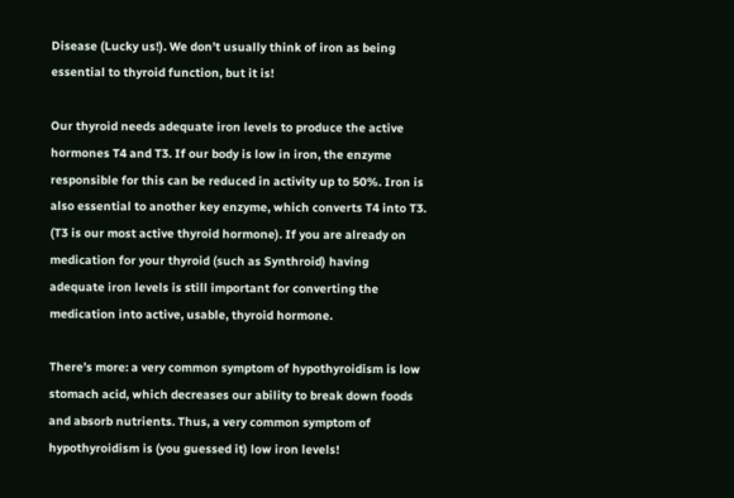Disease (Lucky us!). We don’t usually think of iron as being essential to thyroid function, but it is!

Our thyroid needs adequate iron levels to produce the active hormones T4 and T3. If our body is low in iron, the enzyme responsible for this can be reduced in activity up to 50%. Iron is also essential to another key enzyme, which converts T4 into T3. (T3 is our most active thyroid hormone). If you are already on medication for your thyroid (such as Synthroid) having adequate iron levels is still important for converting the medication into active, usable, thyroid hormone.

There’s more: a very common symptom of hypothyroidism is low stomach acid, which decreases our ability to break down foods and absorb nutrients. Thus, a very common symptom of hypothyroidism is (you guessed it) low iron levels!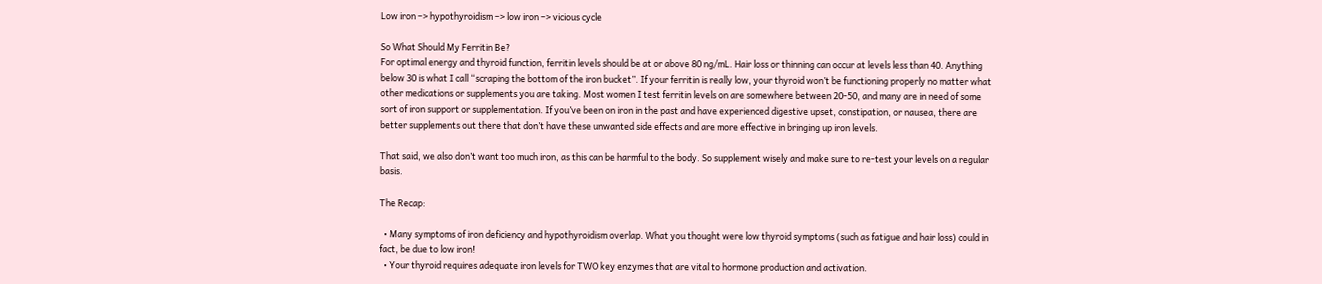Low iron –> hypothyroidism –> low iron –> vicious cycle

So What Should My Ferritin Be?
For optimal energy and thyroid function, ferritin levels should be at or above 80 ng/mL. Hair loss or thinning can occur at levels less than 40. Anything below 30 is what I call “scraping the bottom of the iron bucket”. If your ferritin is really low, your thyroid won’t be functioning properly no matter what other medications or supplements you are taking. Most women I test ferritin levels on are somewhere between 20-50, and many are in need of some sort of iron support or supplementation. If you’ve been on iron in the past and have experienced digestive upset, constipation, or nausea, there are better supplements out there that don’t have these unwanted side effects and are more effective in bringing up iron levels.

That said, we also don’t want too much iron, as this can be harmful to the body. So supplement wisely and make sure to re-test your levels on a regular basis.

The Recap:

  • Many symptoms of iron deficiency and hypothyroidism overlap. What you thought were low thyroid symptoms (such as fatigue and hair loss) could in fact, be due to low iron!
  • Your thyroid requires adequate iron levels for TWO key enzymes that are vital to hormone production and activation.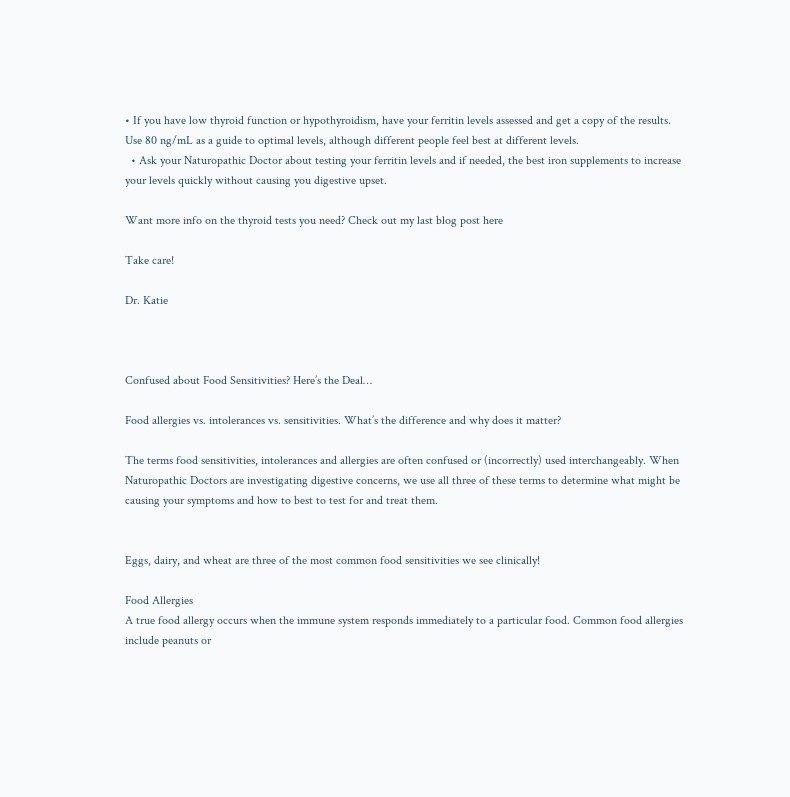• If you have low thyroid function or hypothyroidism, have your ferritin levels assessed and get a copy of the results. Use 80 ng/mL as a guide to optimal levels, although different people feel best at different levels.
  • Ask your Naturopathic Doctor about testing your ferritin levels and if needed, the best iron supplements to increase your levels quickly without causing you digestive upset.

Want more info on the thyroid tests you need? Check out my last blog post here

Take care!

Dr. Katie



Confused about Food Sensitivities? Here’s the Deal…

Food allergies vs. intolerances vs. sensitivities. What’s the difference and why does it matter?

The terms food sensitivities, intolerances and allergies are often confused or (incorrectly) used interchangeably. When Naturopathic Doctors are investigating digestive concerns, we use all three of these terms to determine what might be causing your symptoms and how to best to test for and treat them.


Eggs, dairy, and wheat are three of the most common food sensitivities we see clinically!

Food Allergies
A true food allergy occurs when the immune system responds immediately to a particular food. Common food allergies include peanuts or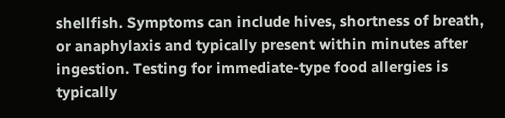shellfish. Symptoms can include hives, shortness of breath, or anaphylaxis and typically present within minutes after ingestion. Testing for immediate-type food allergies is typically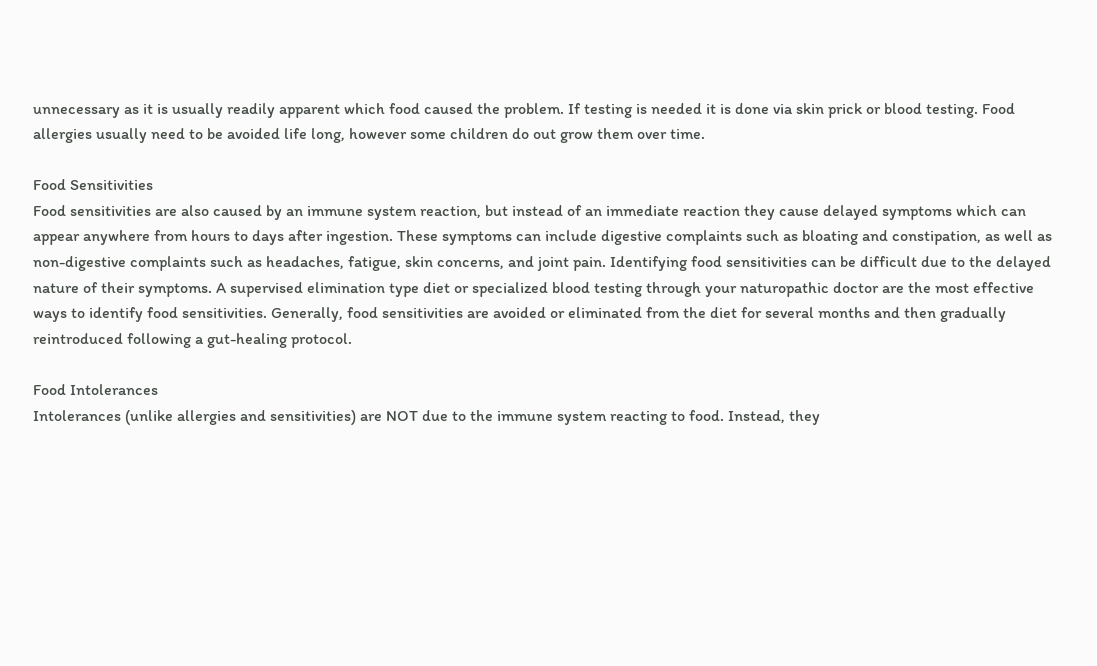unnecessary as it is usually readily apparent which food caused the problem. If testing is needed it is done via skin prick or blood testing. Food allergies usually need to be avoided life long, however some children do out grow them over time.

Food Sensitivities
Food sensitivities are also caused by an immune system reaction, but instead of an immediate reaction they cause delayed symptoms which can appear anywhere from hours to days after ingestion. These symptoms can include digestive complaints such as bloating and constipation, as well as non-digestive complaints such as headaches, fatigue, skin concerns, and joint pain. Identifying food sensitivities can be difficult due to the delayed nature of their symptoms. A supervised elimination type diet or specialized blood testing through your naturopathic doctor are the most effective ways to identify food sensitivities. Generally, food sensitivities are avoided or eliminated from the diet for several months and then gradually reintroduced following a gut-healing protocol.

Food Intolerances
Intolerances (unlike allergies and sensitivities) are NOT due to the immune system reacting to food. Instead, they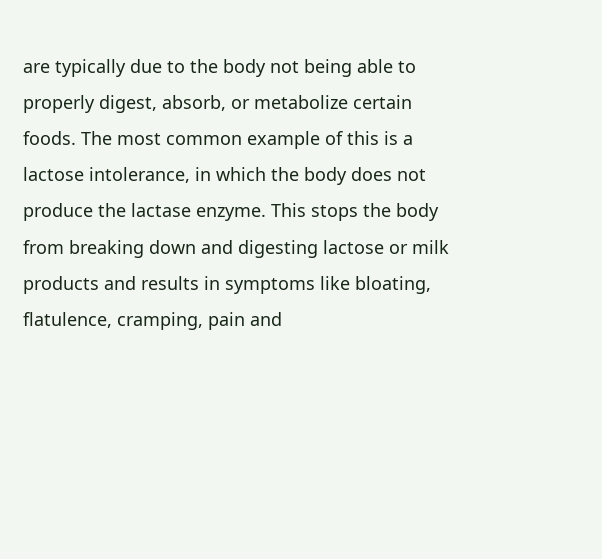are typically due to the body not being able to properly digest, absorb, or metabolize certain foods. The most common example of this is a lactose intolerance, in which the body does not produce the lactase enzyme. This stops the body from breaking down and digesting lactose or milk products and results in symptoms like bloating, flatulence, cramping, pain and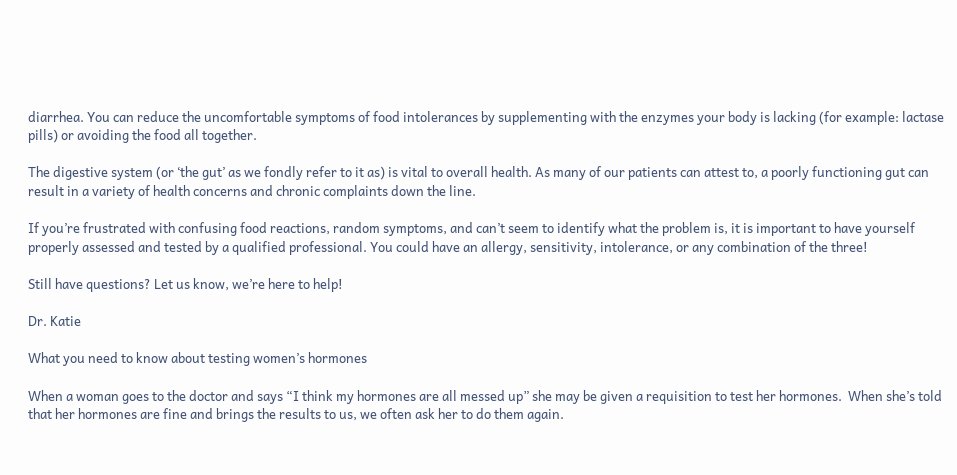diarrhea. You can reduce the uncomfortable symptoms of food intolerances by supplementing with the enzymes your body is lacking (for example: lactase pills) or avoiding the food all together.

The digestive system (or ‘the gut’ as we fondly refer to it as) is vital to overall health. As many of our patients can attest to, a poorly functioning gut can result in a variety of health concerns and chronic complaints down the line.

If you’re frustrated with confusing food reactions, random symptoms, and can’t seem to identify what the problem is, it is important to have yourself properly assessed and tested by a qualified professional. You could have an allergy, sensitivity, intolerance, or any combination of the three!

Still have questions? Let us know, we’re here to help!

Dr. Katie

What you need to know about testing women’s hormones

When a woman goes to the doctor and says “I think my hormones are all messed up” she may be given a requisition to test her hormones.  When she’s told that her hormones are fine and brings the results to us, we often ask her to do them again.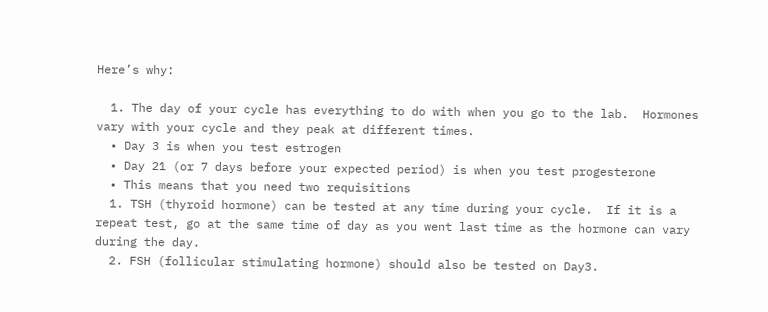Here’s why:

  1. The day of your cycle has everything to do with when you go to the lab.  Hormones vary with your cycle and they peak at different times.
  • Day 3 is when you test estrogen
  • Day 21 (or 7 days before your expected period) is when you test progesterone
  • This means that you need two requisitions
  1. TSH (thyroid hormone) can be tested at any time during your cycle.  If it is a repeat test, go at the same time of day as you went last time as the hormone can vary during the day.
  2. FSH (follicular stimulating hormone) should also be tested on Day3.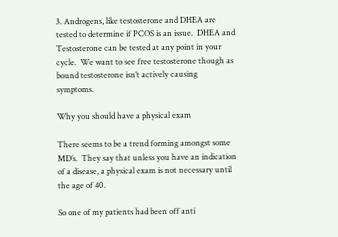3. Androgens, like testosterone and DHEA are tested to determine if PCOS is an issue.  DHEA and Testosterone can be tested at any point in your cycle.  We want to see free testosterone though as bound testosterone isn’t actively causing symptoms.

Why you should have a physical exam

There seems to be a trend forming amongst some MD’s.  They say that unless you have an indication of a disease, a physical exam is not necessary until the age of 40.

So one of my patients had been off anti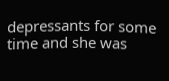depressants for some time and she was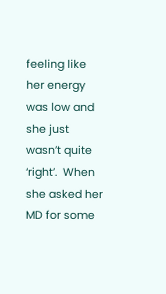feeling like her energy was low and she just wasn’t quite ‘right’.  When she asked her MD for some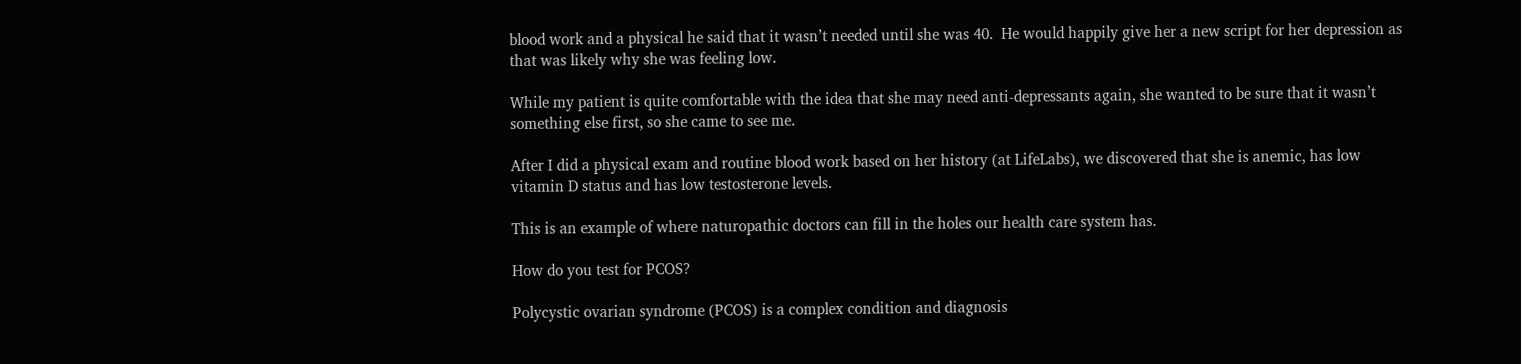blood work and a physical he said that it wasn’t needed until she was 40.  He would happily give her a new script for her depression as that was likely why she was feeling low.

While my patient is quite comfortable with the idea that she may need anti-depressants again, she wanted to be sure that it wasn’t something else first, so she came to see me.

After I did a physical exam and routine blood work based on her history (at LifeLabs), we discovered that she is anemic, has low vitamin D status and has low testosterone levels.

This is an example of where naturopathic doctors can fill in the holes our health care system has.

How do you test for PCOS?

Polycystic ovarian syndrome (PCOS) is a complex condition and diagnosis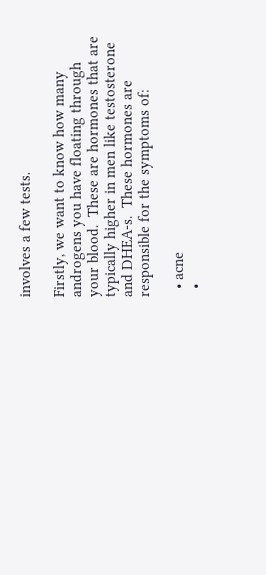involves a few tests.

Firstly, we want to know how many androgens you have floating through your blood.  These are hormones that are typically higher in men like testosterone and DHEA-s.  These hormones are responsible for the symptoms of:

  • acne
  •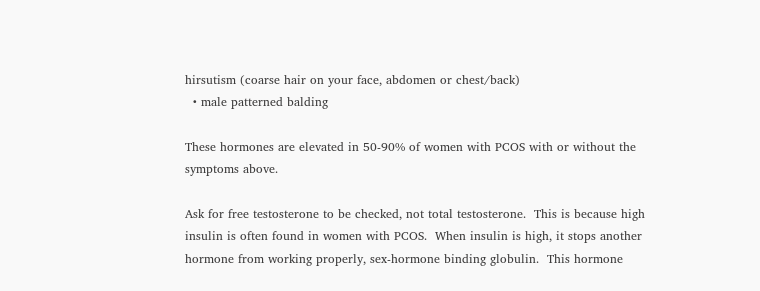hirsutism (coarse hair on your face, abdomen or chest/back)
  • male patterned balding

These hormones are elevated in 50-90% of women with PCOS with or without the symptoms above.

Ask for free testosterone to be checked, not total testosterone.  This is because high insulin is often found in women with PCOS.  When insulin is high, it stops another hormone from working properly, sex-hormone binding globulin.  This hormone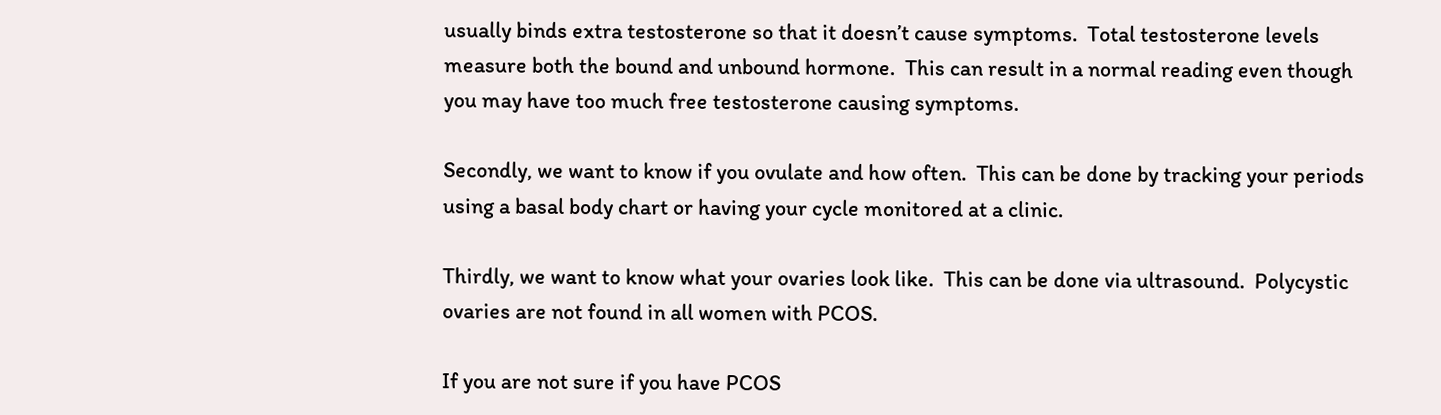usually binds extra testosterone so that it doesn’t cause symptoms.  Total testosterone levels measure both the bound and unbound hormone.  This can result in a normal reading even though you may have too much free testosterone causing symptoms.

Secondly, we want to know if you ovulate and how often.  This can be done by tracking your periods using a basal body chart or having your cycle monitored at a clinic.

Thirdly, we want to know what your ovaries look like.  This can be done via ultrasound.  Polycystic ovaries are not found in all women with PCOS.

If you are not sure if you have PCOS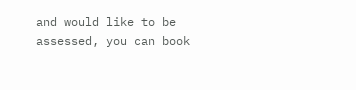and would like to be assessed, you can book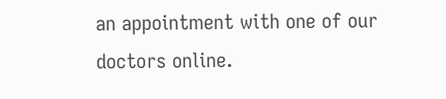an appointment with one of our doctors online.